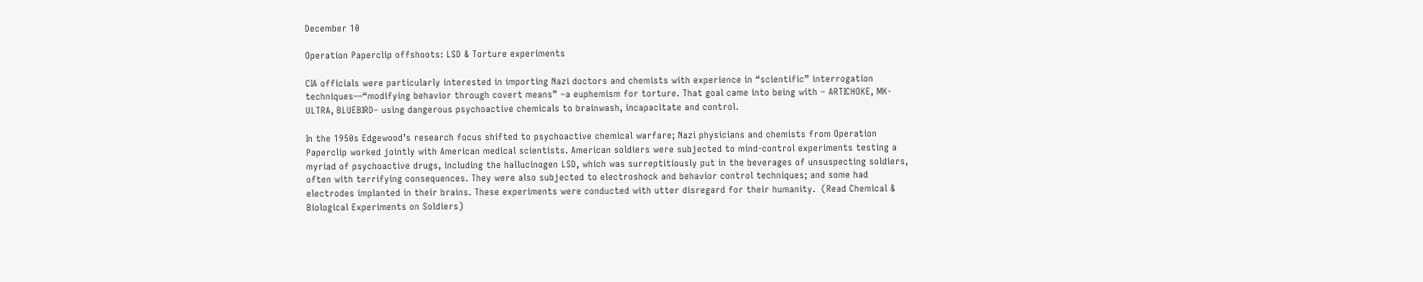December 10

Operation Paperclip offshoots: LSD & Torture experiments

CIA officials were particularly interested in importing Nazi doctors and chemists with experience in “scientific” interrogation techniques—“modifying behavior through covert means” –a euphemism for torture. That goal came into being with – ARTICHOKE, MK-ULTRA, BLUEBIRD– using dangerous psychoactive chemicals to brainwash, incapacitate and control.

In the 1950s Edgewood’s research focus shifted to psychoactive chemical warfare; Nazi physicians and chemists from Operation Paperclip worked jointly with American medical scientists. American soldiers were subjected to mind-control experiments testing a myriad of psychoactive drugs, including the hallucinogen LSD, which was surreptitiously put in the beverages of unsuspecting soldiers, often with terrifying consequences. They were also subjected to electroshock and behavior control techniques; and some had electrodes implanted in their brains. These experiments were conducted with utter disregard for their humanity.  (Read Chemical & Biological Experiments on Soldiers)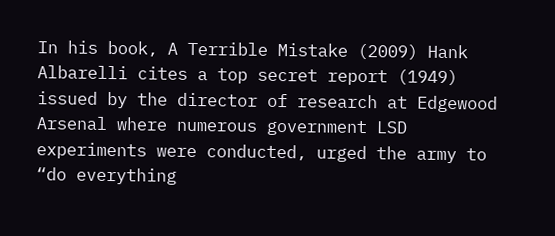In his book, A Terrible Mistake (2009) Hank Albarelli cites a top secret report (1949) issued by the director of research at Edgewood Arsenal where numerous government LSD experiments were conducted, urged the army to “do everything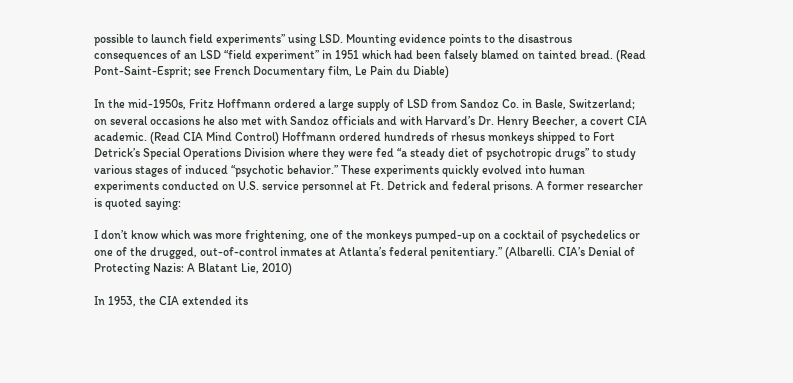possible to launch field experiments” using LSD. Mounting evidence points to the disastrous consequences of an LSD “field experiment” in 1951 which had been falsely blamed on tainted bread. (Read Pont-Saint-Esprit; see French Documentary film, Le Pain du Diable)

In the mid-1950s, Fritz Hoffmann ordered a large supply of LSD from Sandoz Co. in Basle, Switzerland; on several occasions he also met with Sandoz officials and with Harvard’s Dr. Henry Beecher, a covert CIA academic. (Read CIA Mind Control) Hoffmann ordered hundreds of rhesus monkeys shipped to Fort Detrick’s Special Operations Division where they were fed “a steady diet of psychotropic drugs” to study various stages of induced “psychotic behavior.” These experiments quickly evolved into human experiments conducted on U.S. service personnel at Ft. Detrick and federal prisons. A former researcher is quoted saying:

I don’t know which was more frightening, one of the monkeys pumped-up on a cocktail of psychedelics or one of the drugged, out-of-control inmates at Atlanta’s federal penitentiary.” (Albarelli. CIA’s Denial of Protecting Nazis: A Blatant Lie, 2010)

In 1953, the CIA extended its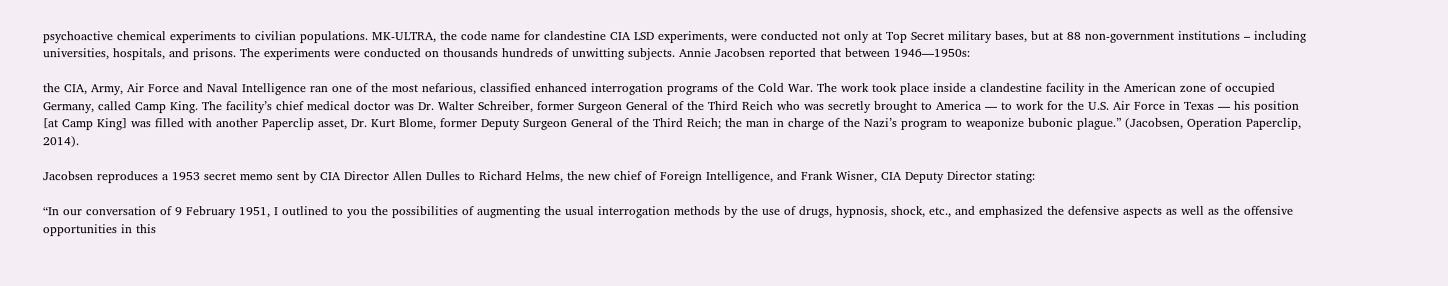psychoactive chemical experiments to civilian populations. MK-ULTRA, the code name for clandestine CIA LSD experiments, were conducted not only at Top Secret military bases, but at 88 non-government institutions – including universities, hospitals, and prisons. The experiments were conducted on thousands hundreds of unwitting subjects. Annie Jacobsen reported that between 1946—1950s:

the CIA, Army, Air Force and Naval Intelligence ran one of the most nefarious, classified enhanced interrogation programs of the Cold War. The work took place inside a clandestine facility in the American zone of occupied Germany, called Camp King. The facility’s chief medical doctor was Dr. Walter Schreiber, former Surgeon General of the Third Reich who was secretly brought to America — to work for the U.S. Air Force in Texas — his position [at Camp King] was filled with another Paperclip asset, Dr. Kurt Blome, former Deputy Surgeon General of the Third Reich; the man in charge of the Nazi’s program to weaponize bubonic plague.” (Jacobsen, Operation Paperclip, 2014).

Jacobsen reproduces a 1953 secret memo sent by CIA Director Allen Dulles to Richard Helms, the new chief of Foreign Intelligence, and Frank Wisner, CIA Deputy Director stating:

“In our conversation of 9 February 1951, I outlined to you the possibilities of augmenting the usual interrogation methods by the use of drugs, hypnosis, shock, etc., and emphasized the defensive aspects as well as the offensive opportunities in this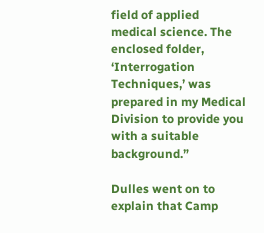field of applied medical science. The enclosed folder, ‘Interrogation Techniques,’ was prepared in my Medical Division to provide you with a suitable background.”

Dulles went on to explain that Camp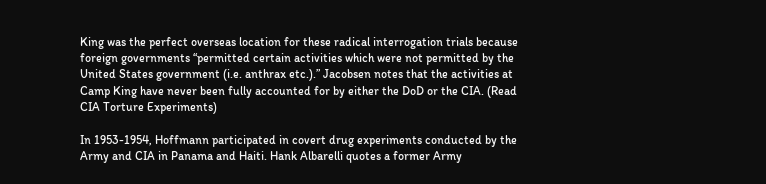King was the perfect overseas location for these radical interrogation trials because foreign governments “permitted certain activities which were not permitted by the United States government (i.e. anthrax etc.).” Jacobsen notes that the activities at Camp King have never been fully accounted for by either the DoD or the CIA. (Read CIA Torture Experiments)

In 1953-1954, Hoffmann participated in covert drug experiments conducted by the Army and CIA in Panama and Haiti. Hank Albarelli quotes a former Army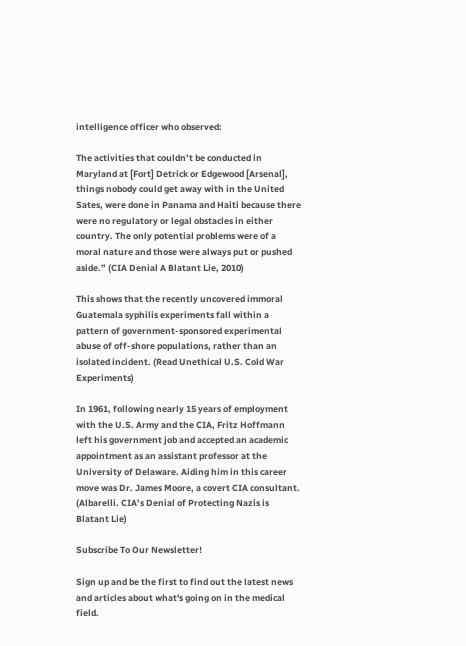intelligence officer who observed:

The activities that couldn’t be conducted in Maryland at [Fort] Detrick or Edgewood [Arsenal], things nobody could get away with in the United Sates, were done in Panama and Haiti because there were no regulatory or legal obstacles in either country. The only potential problems were of a moral nature and those were always put or pushed aside.” (CIA Denial A Blatant Lie, 2010)

This shows that the recently uncovered immoral Guatemala syphilis experiments fall within a pattern of government-sponsored experimental abuse of off-shore populations, rather than an isolated incident. (Read Unethical U.S. Cold War Experiments)

In 1961, following nearly 15 years of employment with the U.S. Army and the CIA, Fritz Hoffmann left his government job and accepted an academic appointment as an assistant professor at the University of Delaware. Aiding him in this career move was Dr. James Moore, a covert CIA consultant. (Albarelli. CIA’s Denial of Protecting Nazis is Blatant Lie)

Subscribe To Our Newsletter!

Sign up and be the first to find out the latest news and articles about what's going on in the medical field.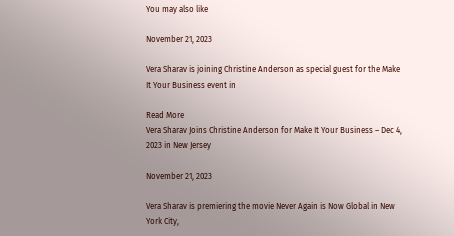You may also like

November 21, 2023

Vera Sharav is joining Christine Anderson as special guest for the Make It Your Business event in

Read More
Vera Sharav Joins Christine Anderson for Make It Your Business – Dec 4, 2023 in New Jersey

November 21, 2023

Vera Sharav is premiering the movie Never Again is Now Global in New York City,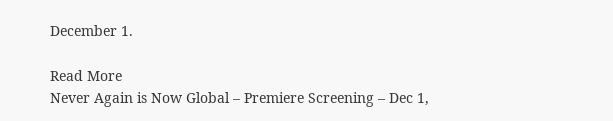December 1.

Read More
Never Again is Now Global – Premiere Screening – Dec 1,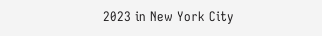2023 in New York City